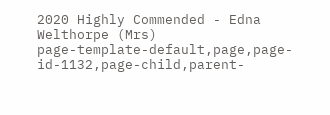2020 Highly Commended - Edna Welthorpe (Mrs)
page-template-default,page,page-id-1132,page-child,parent-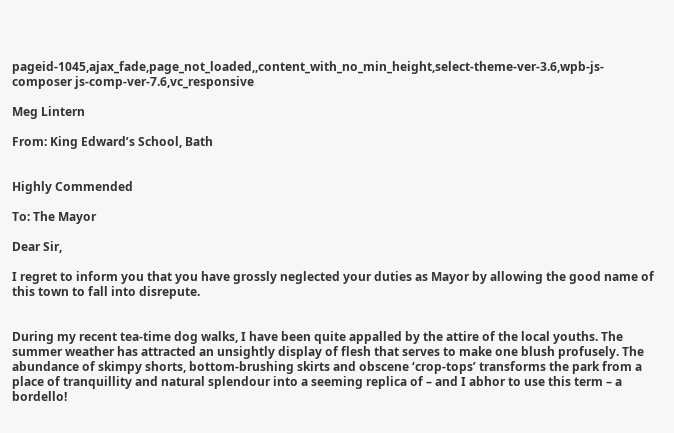pageid-1045,ajax_fade,page_not_loaded,,content_with_no_min_height,select-theme-ver-3.6,wpb-js-composer js-comp-ver-7.6,vc_responsive

Meg Lintern

From: King Edward’s School, Bath


Highly Commended

To: The Mayor

Dear Sir,

I regret to inform you that you have grossly neglected your duties as Mayor by allowing the good name of this town to fall into disrepute.


During my recent tea-time dog walks, I have been quite appalled by the attire of the local youths. The summer weather has attracted an unsightly display of flesh that serves to make one blush profusely. The abundance of skimpy shorts, bottom-brushing skirts and obscene ‘crop-tops’ transforms the park from a place of tranquillity and natural splendour into a seeming replica of – and I abhor to use this term – a bordello!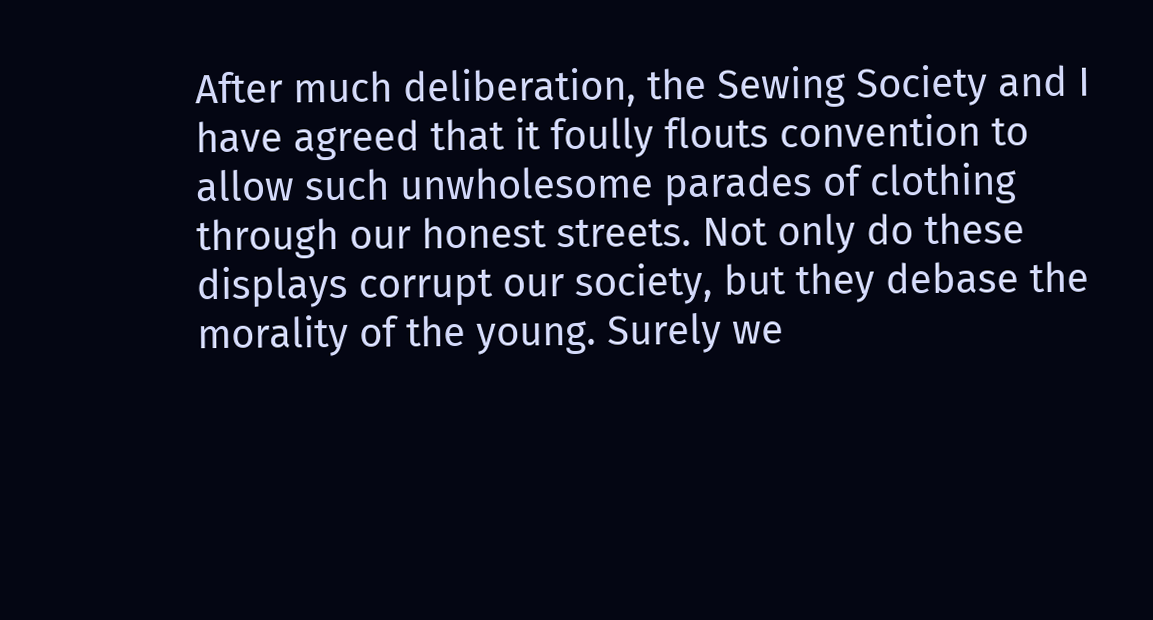After much deliberation, the Sewing Society and I have agreed that it foully flouts convention to allow such unwholesome parades of clothing through our honest streets. Not only do these displays corrupt our society, but they debase the morality of the young. Surely we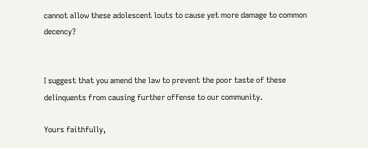cannot allow these adolescent louts to cause yet more damage to common decency?


I suggest that you amend the law to prevent the poor taste of these delinquents from causing further offense to our community.

Yours faithfully,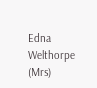Edna Welthorpe (Mrs)